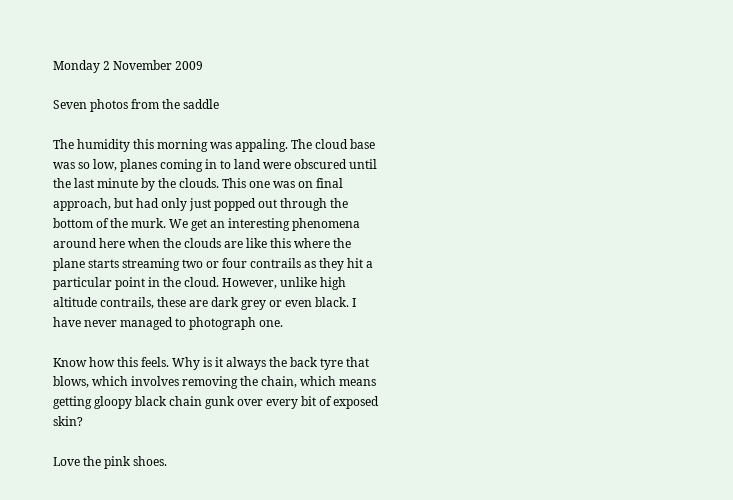Monday 2 November 2009

Seven photos from the saddle

The humidity this morning was appaling. The cloud base was so low, planes coming in to land were obscured until the last minute by the clouds. This one was on final approach, but had only just popped out through the bottom of the murk. We get an interesting phenomena around here when the clouds are like this where the plane starts streaming two or four contrails as they hit a particular point in the cloud. However, unlike high altitude contrails, these are dark grey or even black. I have never managed to photograph one.

Know how this feels. Why is it always the back tyre that blows, which involves removing the chain, which means getting gloopy black chain gunk over every bit of exposed skin?

Love the pink shoes.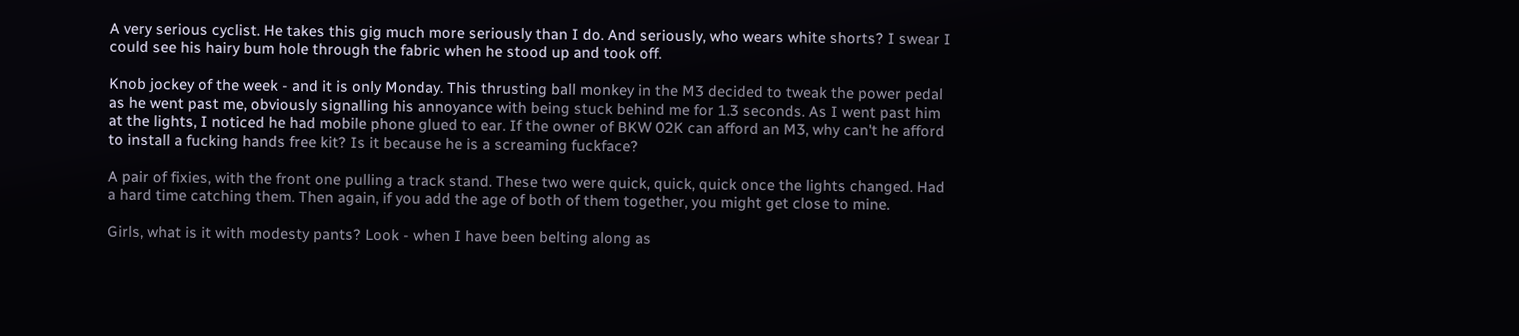A very serious cyclist. He takes this gig much more seriously than I do. And seriously, who wears white shorts? I swear I could see his hairy bum hole through the fabric when he stood up and took off.

Knob jockey of the week - and it is only Monday. This thrusting ball monkey in the M3 decided to tweak the power pedal as he went past me, obviously signalling his annoyance with being stuck behind me for 1.3 seconds. As I went past him at the lights, I noticed he had mobile phone glued to ear. If the owner of BKW 02K can afford an M3, why can't he afford to install a fucking hands free kit? Is it because he is a screaming fuckface?

A pair of fixies, with the front one pulling a track stand. These two were quick, quick, quick once the lights changed. Had a hard time catching them. Then again, if you add the age of both of them together, you might get close to mine.

Girls, what is it with modesty pants? Look - when I have been belting along as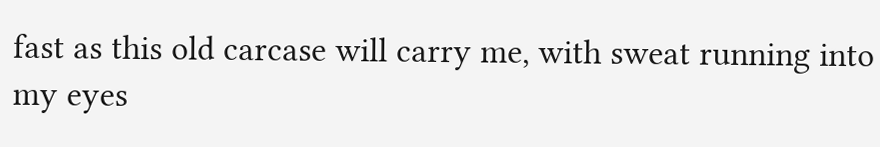fast as this old carcase will carry me, with sweat running into my eyes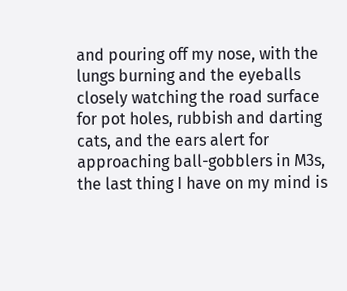and pouring off my nose, with the lungs burning and the eyeballs closely watching the road surface for pot holes, rubbish and darting cats, and the ears alert for approaching ball-gobblers in M3s, the last thing I have on my mind is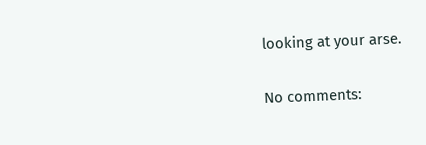looking at your arse.

No comments: